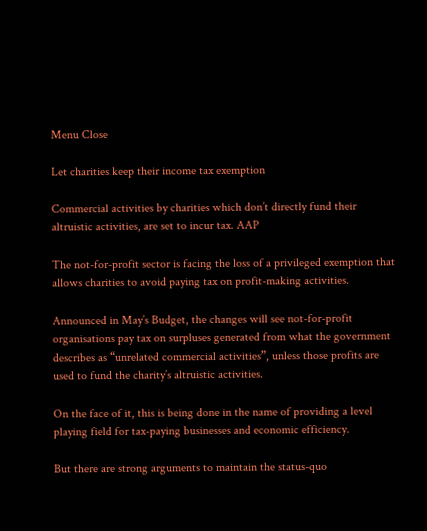Menu Close

Let charities keep their income tax exemption

Commercial activities by charities which don’t directly fund their altruistic activities, are set to incur tax. AAP

The not-for-profit sector is facing the loss of a privileged exemption that allows charities to avoid paying tax on profit-making activities.

Announced in May’s Budget, the changes will see not-for-profit organisations pay tax on surpluses generated from what the government describes as “unrelated commercial activities”, unless those profits are used to fund the charity’s altruistic activities.

On the face of it, this is being done in the name of providing a level playing field for tax-paying businesses and economic efficiency.

But there are strong arguments to maintain the status-quo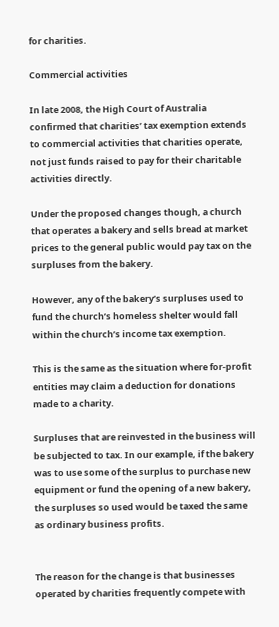for charities.

Commercial activities

In late 2008, the High Court of Australia confirmed that charities’ tax exemption extends to commercial activities that charities operate, not just funds raised to pay for their charitable activities directly.

Under the proposed changes though, a church that operates a bakery and sells bread at market prices to the general public would pay tax on the surpluses from the bakery.

However, any of the bakery’s surpluses used to fund the church’s homeless shelter would fall within the church’s income tax exemption.

This is the same as the situation where for-profit entities may claim a deduction for donations made to a charity.

Surpluses that are reinvested in the business will be subjected to tax. In our example, if the bakery was to use some of the surplus to purchase new equipment or fund the opening of a new bakery, the surpluses so used would be taxed the same as ordinary business profits.


The reason for the change is that businesses operated by charities frequently compete with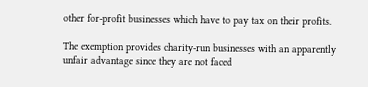other for-profit businesses which have to pay tax on their profits.

The exemption provides charity-run businesses with an apparently unfair advantage since they are not faced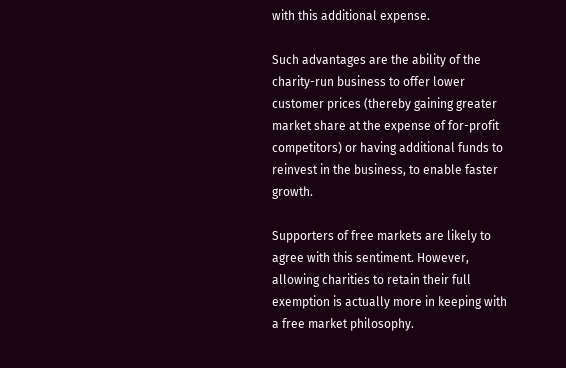with this additional expense.

Such advantages are the ability of the charity-run business to offer lower customer prices (thereby gaining greater market share at the expense of for-profit competitors) or having additional funds to reinvest in the business, to enable faster growth.

Supporters of free markets are likely to agree with this sentiment. However, allowing charities to retain their full exemption is actually more in keeping with a free market philosophy.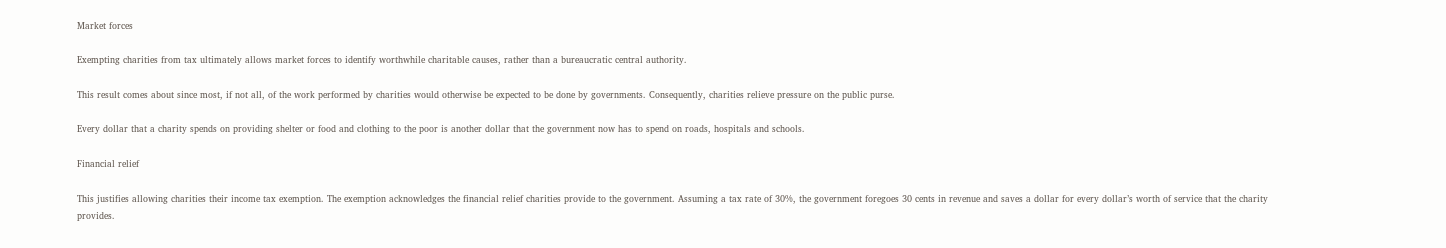Market forces

Exempting charities from tax ultimately allows market forces to identify worthwhile charitable causes, rather than a bureaucratic central authority.

This result comes about since most, if not all, of the work performed by charities would otherwise be expected to be done by governments. Consequently, charities relieve pressure on the public purse.

Every dollar that a charity spends on providing shelter or food and clothing to the poor is another dollar that the government now has to spend on roads, hospitals and schools.

Financial relief

This justifies allowing charities their income tax exemption. The exemption acknowledges the financial relief charities provide to the government. Assuming a tax rate of 30%, the government foregoes 30 cents in revenue and saves a dollar for every dollar’s worth of service that the charity provides.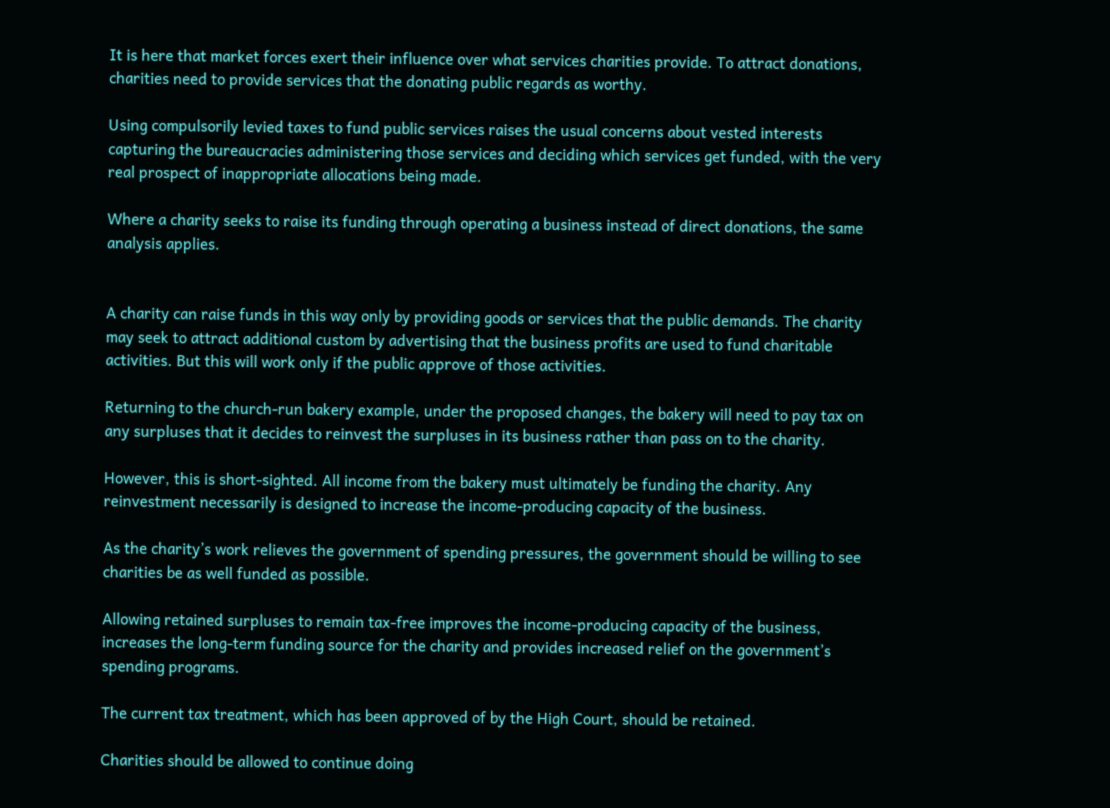It is here that market forces exert their influence over what services charities provide. To attract donations, charities need to provide services that the donating public regards as worthy.

Using compulsorily levied taxes to fund public services raises the usual concerns about vested interests capturing the bureaucracies administering those services and deciding which services get funded, with the very real prospect of inappropriate allocations being made.

Where a charity seeks to raise its funding through operating a business instead of direct donations, the same analysis applies.


A charity can raise funds in this way only by providing goods or services that the public demands. The charity may seek to attract additional custom by advertising that the business profits are used to fund charitable activities. But this will work only if the public approve of those activities.

Returning to the church-run bakery example, under the proposed changes, the bakery will need to pay tax on any surpluses that it decides to reinvest the surpluses in its business rather than pass on to the charity.

However, this is short-sighted. All income from the bakery must ultimately be funding the charity. Any reinvestment necessarily is designed to increase the income-producing capacity of the business.

As the charity’s work relieves the government of spending pressures, the government should be willing to see charities be as well funded as possible.

Allowing retained surpluses to remain tax-free improves the income-producing capacity of the business, increases the long-term funding source for the charity and provides increased relief on the government’s spending programs.

The current tax treatment, which has been approved of by the High Court, should be retained.

Charities should be allowed to continue doing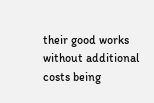their good works without additional costs being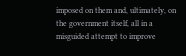imposed on them and, ultimately, on the government itself, all in a misguided attempt to improve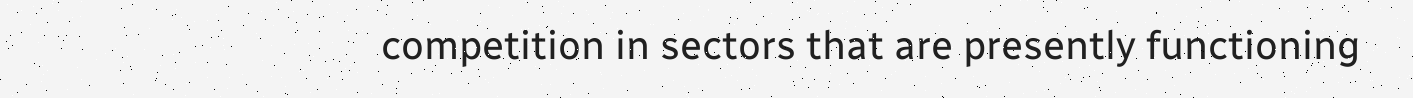competition in sectors that are presently functioning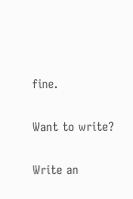fine.

Want to write?

Write an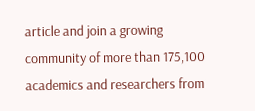article and join a growing community of more than 175,100 academics and researchers from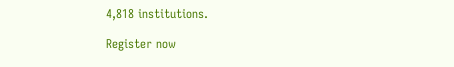4,818 institutions.

Register now